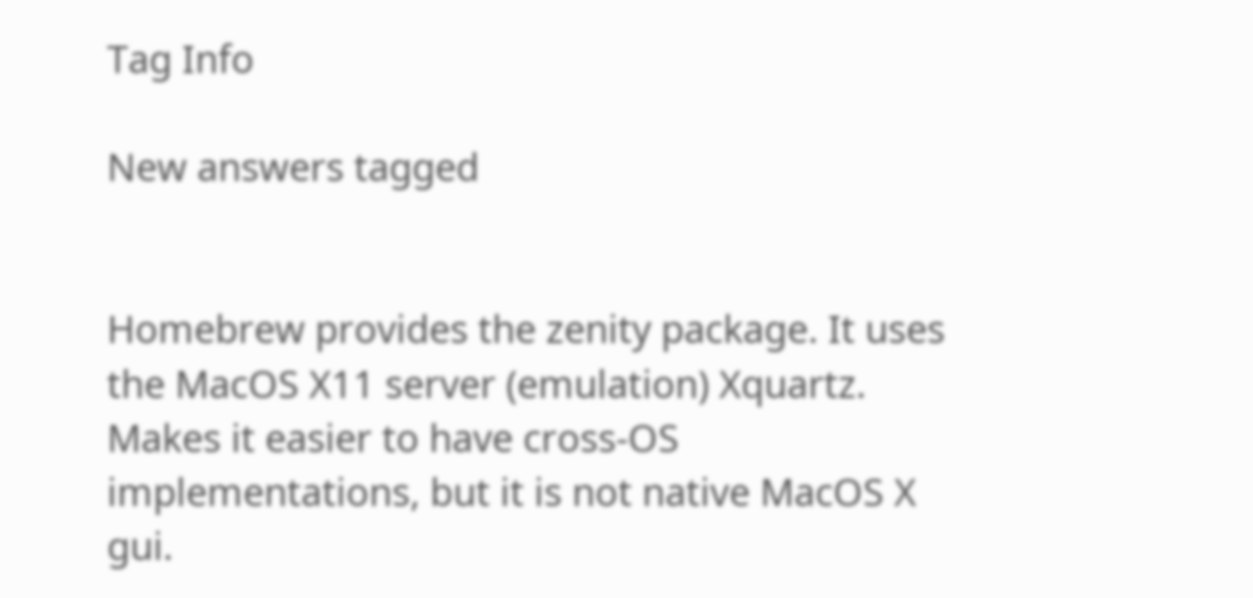Tag Info

New answers tagged


Homebrew provides the zenity package. It uses the MacOS X11 server (emulation) Xquartz. Makes it easier to have cross-OS implementations, but it is not native MacOS X gui.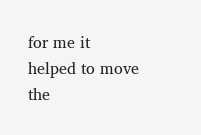for me it helped to move the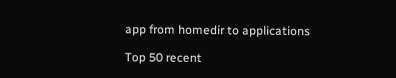app from homedir to applications

Top 50 recent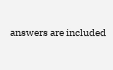answers are included